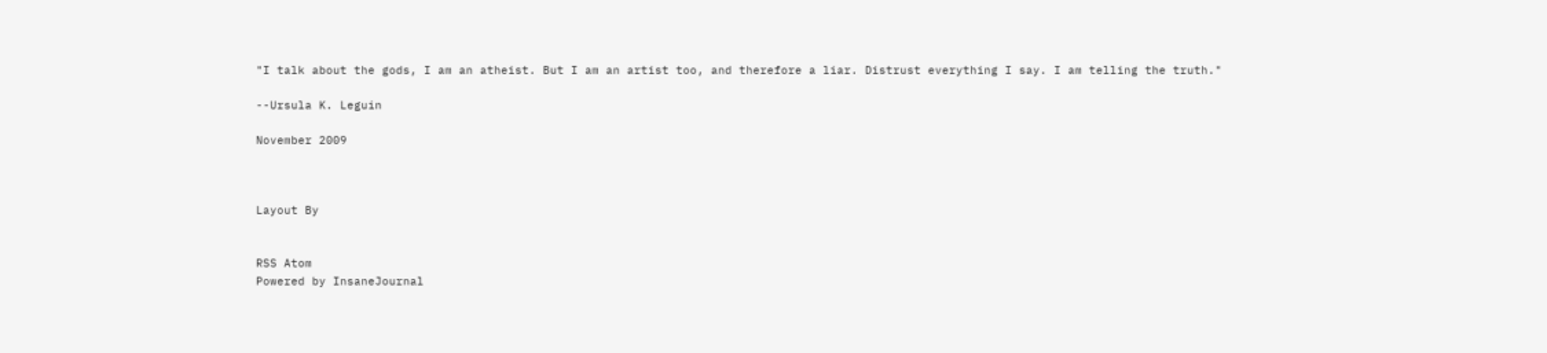"I talk about the gods, I am an atheist. But I am an artist too, and therefore a liar. Distrust everything I say. I am telling the truth."

--Ursula K. Leguin

November 2009



Layout By


RSS Atom
Powered by InsaneJournal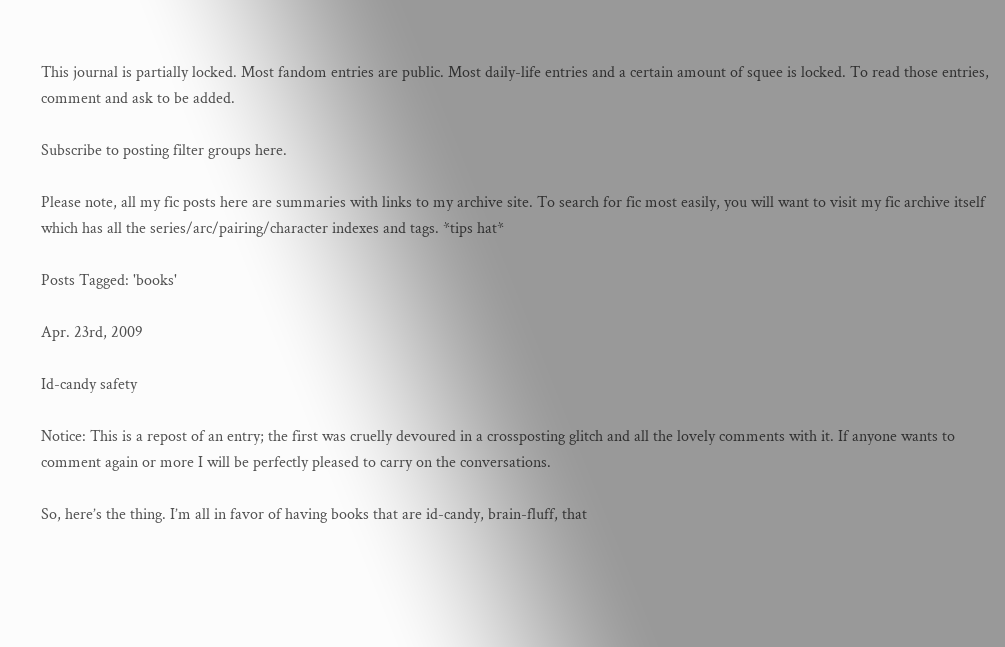This journal is partially locked. Most fandom entries are public. Most daily-life entries and a certain amount of squee is locked. To read those entries, comment and ask to be added.

Subscribe to posting filter groups here.

Please note, all my fic posts here are summaries with links to my archive site. To search for fic most easily, you will want to visit my fic archive itself which has all the series/arc/pairing/character indexes and tags. *tips hat*

Posts Tagged: 'books'

Apr. 23rd, 2009

Id-candy safety

Notice: This is a repost of an entry; the first was cruelly devoured in a crossposting glitch and all the lovely comments with it. If anyone wants to comment again or more I will be perfectly pleased to carry on the conversations.

So, here’s the thing. I’m all in favor of having books that are id-candy, brain-fluff, that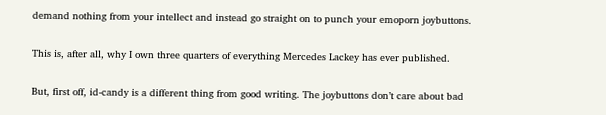demand nothing from your intellect and instead go straight on to punch your emoporn joybuttons.

This is, after all, why I own three quarters of everything Mercedes Lackey has ever published.

But, first off, id-candy is a different thing from good writing. The joybuttons don’t care about bad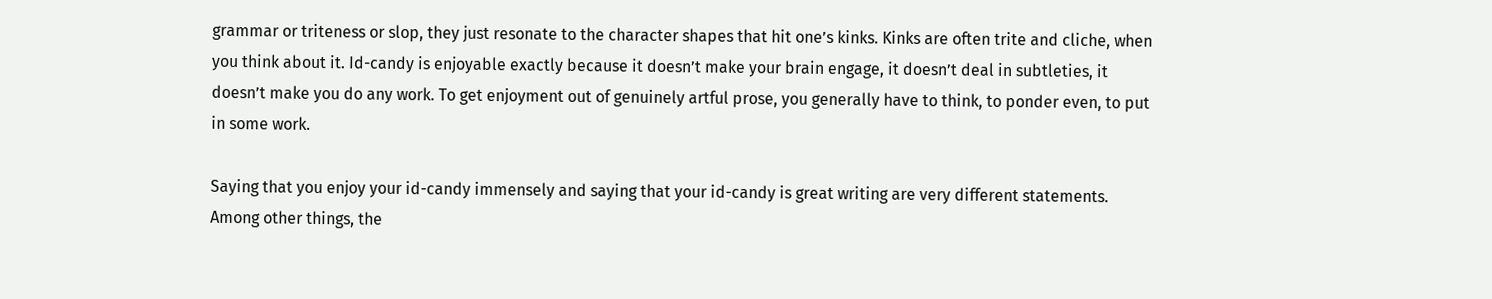grammar or triteness or slop, they just resonate to the character shapes that hit one’s kinks. Kinks are often trite and cliche, when you think about it. Id-candy is enjoyable exactly because it doesn’t make your brain engage, it doesn’t deal in subtleties, it doesn’t make you do any work. To get enjoyment out of genuinely artful prose, you generally have to think, to ponder even, to put in some work.

Saying that you enjoy your id-candy immensely and saying that your id-candy is great writing are very different statements. Among other things, the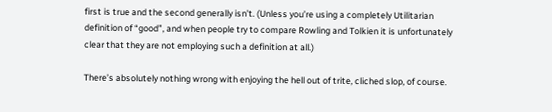first is true and the second generally isn’t. (Unless you’re using a completely Utilitarian definition of “good”, and when people try to compare Rowling and Tolkien it is unfortunately clear that they are not employing such a definition at all.)

There’s absolutely nothing wrong with enjoying the hell out of trite, cliched slop, of course.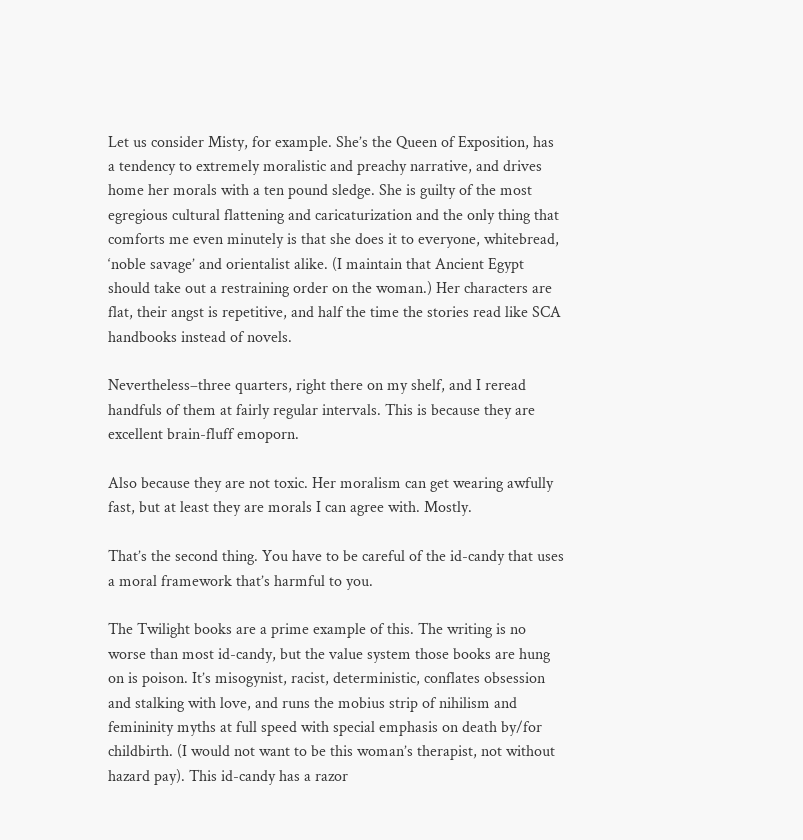Let us consider Misty, for example. She’s the Queen of Exposition, has a tendency to extremely moralistic and preachy narrative, and drives home her morals with a ten pound sledge. She is guilty of the most egregious cultural flattening and caricaturization and the only thing that comforts me even minutely is that she does it to everyone, whitebread, ‘noble savage’ and orientalist alike. (I maintain that Ancient Egypt should take out a restraining order on the woman.) Her characters are flat, their angst is repetitive, and half the time the stories read like SCA handbooks instead of novels.

Nevertheless–three quarters, right there on my shelf, and I reread handfuls of them at fairly regular intervals. This is because they are excellent brain-fluff emoporn.

Also because they are not toxic. Her moralism can get wearing awfully fast, but at least they are morals I can agree with. Mostly.

That’s the second thing. You have to be careful of the id-candy that uses a moral framework that’s harmful to you.

The Twilight books are a prime example of this. The writing is no worse than most id-candy, but the value system those books are hung on is poison. It’s misogynist, racist, deterministic, conflates obsession and stalking with love, and runs the mobius strip of nihilism and femininity myths at full speed with special emphasis on death by/for childbirth. (I would not want to be this woman’s therapist, not without hazard pay). This id-candy has a razor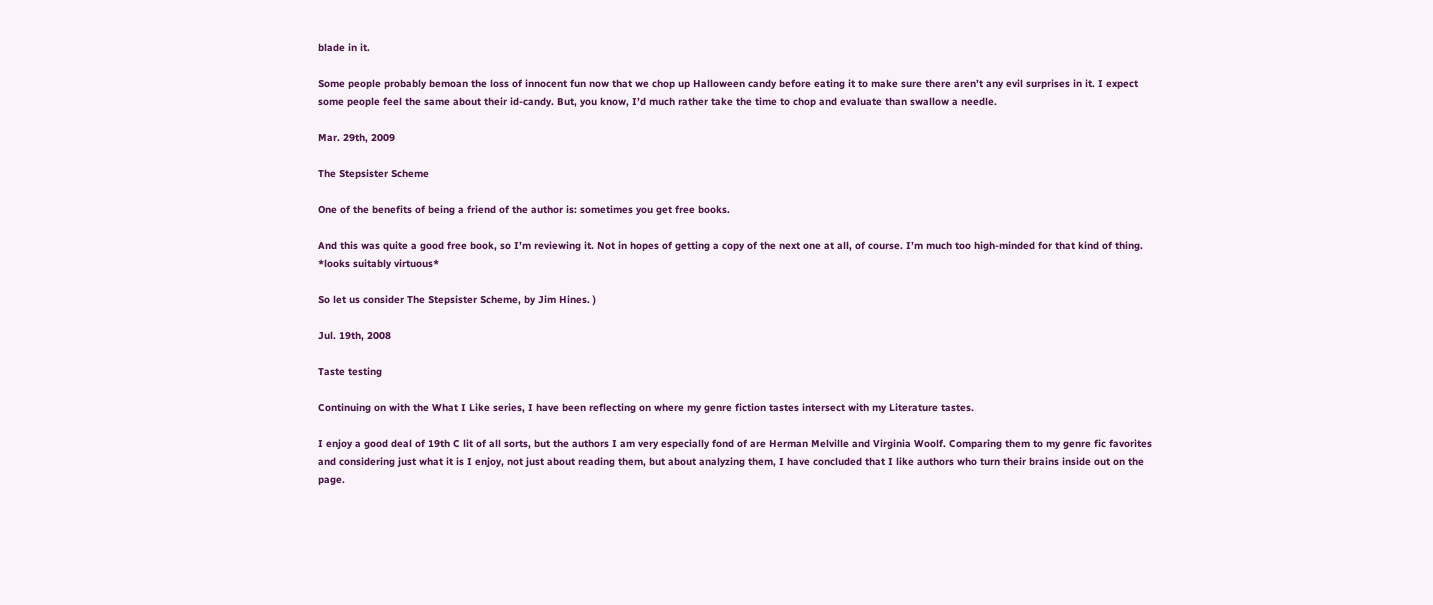blade in it.

Some people probably bemoan the loss of innocent fun now that we chop up Halloween candy before eating it to make sure there aren’t any evil surprises in it. I expect some people feel the same about their id-candy. But, you know, I’d much rather take the time to chop and evaluate than swallow a needle.

Mar. 29th, 2009

The Stepsister Scheme

One of the benefits of being a friend of the author is: sometimes you get free books.

And this was quite a good free book, so I’m reviewing it. Not in hopes of getting a copy of the next one at all, of course. I’m much too high-minded for that kind of thing. *looks suitably virtuous*

So let us consider The Stepsister Scheme, by Jim Hines. )

Jul. 19th, 2008

Taste testing

Continuing on with the What I Like series, I have been reflecting on where my genre fiction tastes intersect with my Literature tastes.

I enjoy a good deal of 19th C lit of all sorts, but the authors I am very especially fond of are Herman Melville and Virginia Woolf. Comparing them to my genre fic favorites and considering just what it is I enjoy, not just about reading them, but about analyzing them, I have concluded that I like authors who turn their brains inside out on the page.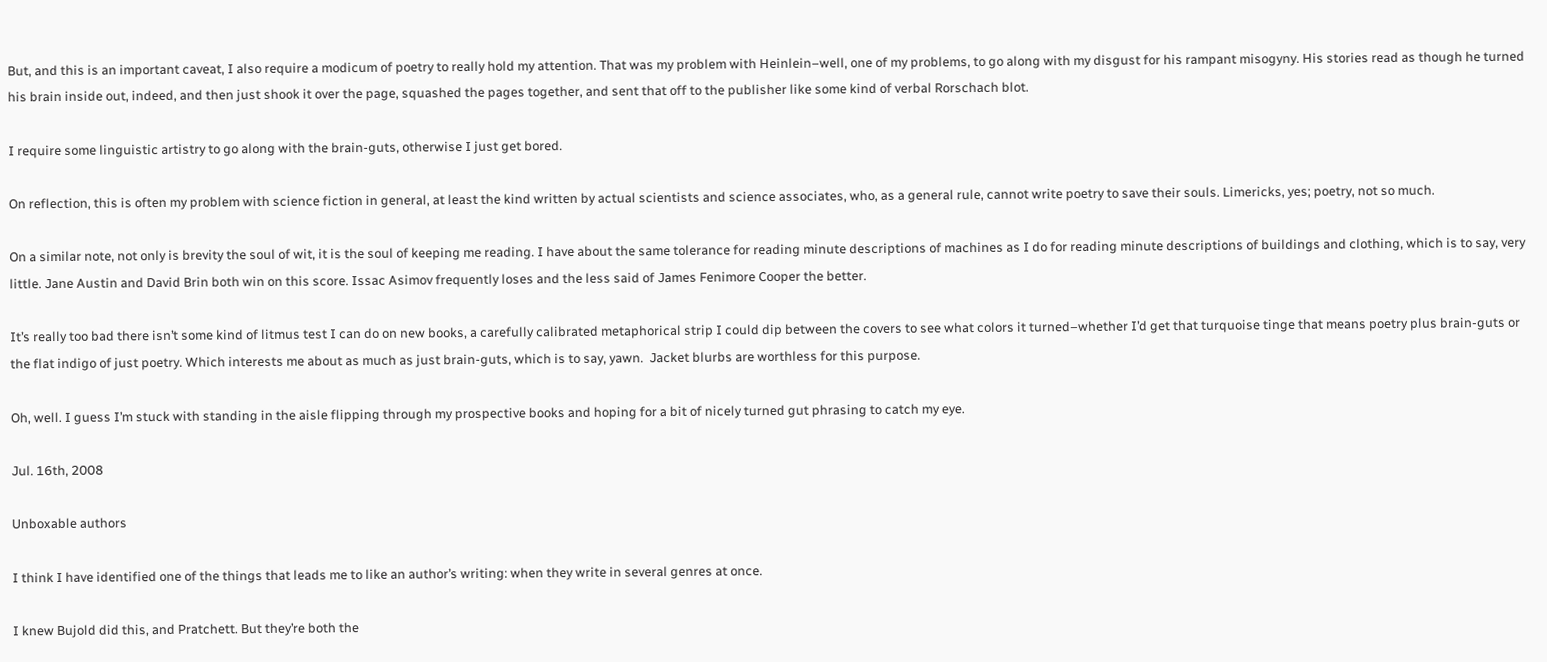But, and this is an important caveat, I also require a modicum of poetry to really hold my attention. That was my problem with Heinlein–well, one of my problems, to go along with my disgust for his rampant misogyny. His stories read as though he turned his brain inside out, indeed, and then just shook it over the page, squashed the pages together, and sent that off to the publisher like some kind of verbal Rorschach blot.

I require some linguistic artistry to go along with the brain-guts, otherwise I just get bored.

On reflection, this is often my problem with science fiction in general, at least the kind written by actual scientists and science associates, who, as a general rule, cannot write poetry to save their souls. Limericks, yes; poetry, not so much.

On a similar note, not only is brevity the soul of wit, it is the soul of keeping me reading. I have about the same tolerance for reading minute descriptions of machines as I do for reading minute descriptions of buildings and clothing, which is to say, very little. Jane Austin and David Brin both win on this score. Issac Asimov frequently loses and the less said of James Fenimore Cooper the better.

It’s really too bad there isn’t some kind of litmus test I can do on new books, a carefully calibrated metaphorical strip I could dip between the covers to see what colors it turned–whether I’d get that turquoise tinge that means poetry plus brain-guts or the flat indigo of just poetry. Which interests me about as much as just brain-guts, which is to say, yawn.  Jacket blurbs are worthless for this purpose.

Oh, well. I guess I’m stuck with standing in the aisle flipping through my prospective books and hoping for a bit of nicely turned gut phrasing to catch my eye.

Jul. 16th, 2008

Unboxable authors

I think I have identified one of the things that leads me to like an author’s writing: when they write in several genres at once.

I knew Bujold did this, and Pratchett. But they’re both the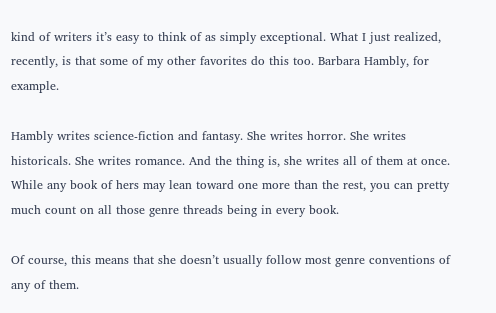kind of writers it’s easy to think of as simply exceptional. What I just realized, recently, is that some of my other favorites do this too. Barbara Hambly, for example.

Hambly writes science-fiction and fantasy. She writes horror. She writes historicals. She writes romance. And the thing is, she writes all of them at once. While any book of hers may lean toward one more than the rest, you can pretty much count on all those genre threads being in every book.

Of course, this means that she doesn’t usually follow most genre conventions of any of them.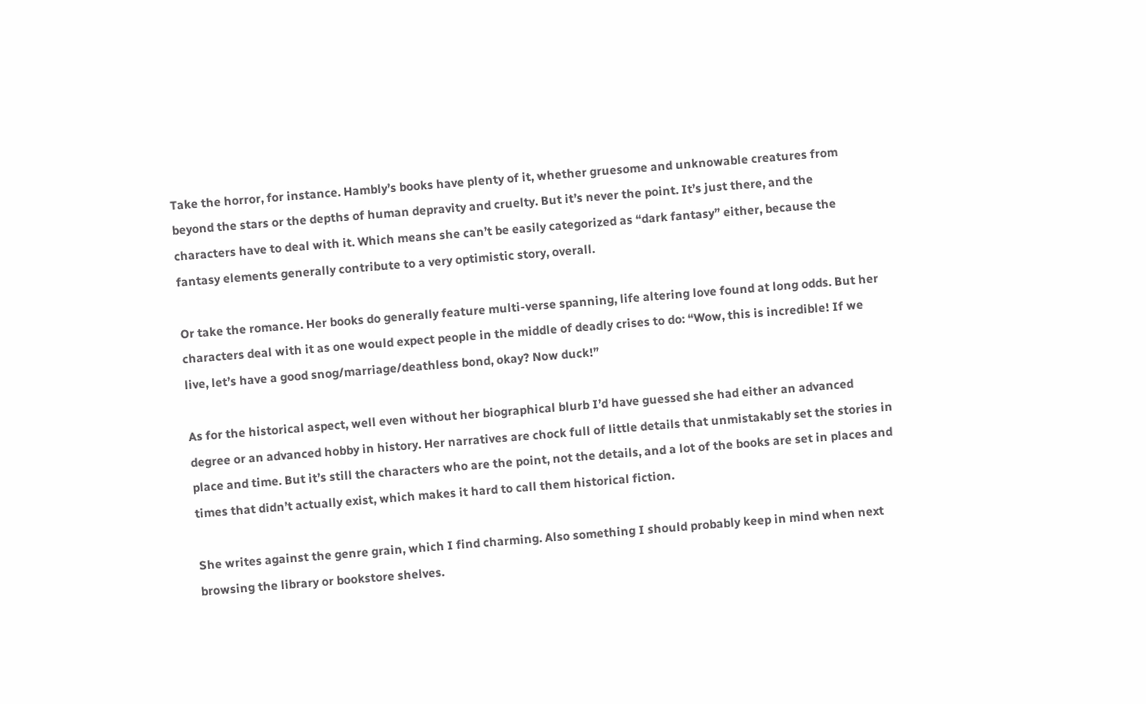Take the horror, for instance. Hambly’s books have plenty of it, whether gruesome and unknowable creatures from beyond the stars or the depths of human depravity and cruelty. But it’s never the point. It’s just there, and the characters have to deal with it. Which means she can’t be easily categorized as “dark fantasy” either, because the fantasy elements generally contribute to a very optimistic story, overall.

Or take the romance. Her books do generally feature multi-verse spanning, life altering love found at long odds. But her characters deal with it as one would expect people in the middle of deadly crises to do: “Wow, this is incredible! If we live, let’s have a good snog/marriage/deathless bond, okay? Now duck!”

As for the historical aspect, well even without her biographical blurb I’d have guessed she had either an advanced degree or an advanced hobby in history. Her narratives are chock full of little details that unmistakably set the stories in place and time. But it’s still the characters who are the point, not the details, and a lot of the books are set in places and times that didn’t actually exist, which makes it hard to call them historical fiction.

She writes against the genre grain, which I find charming. Also something I should probably keep in mind when next browsing the library or bookstore shelves.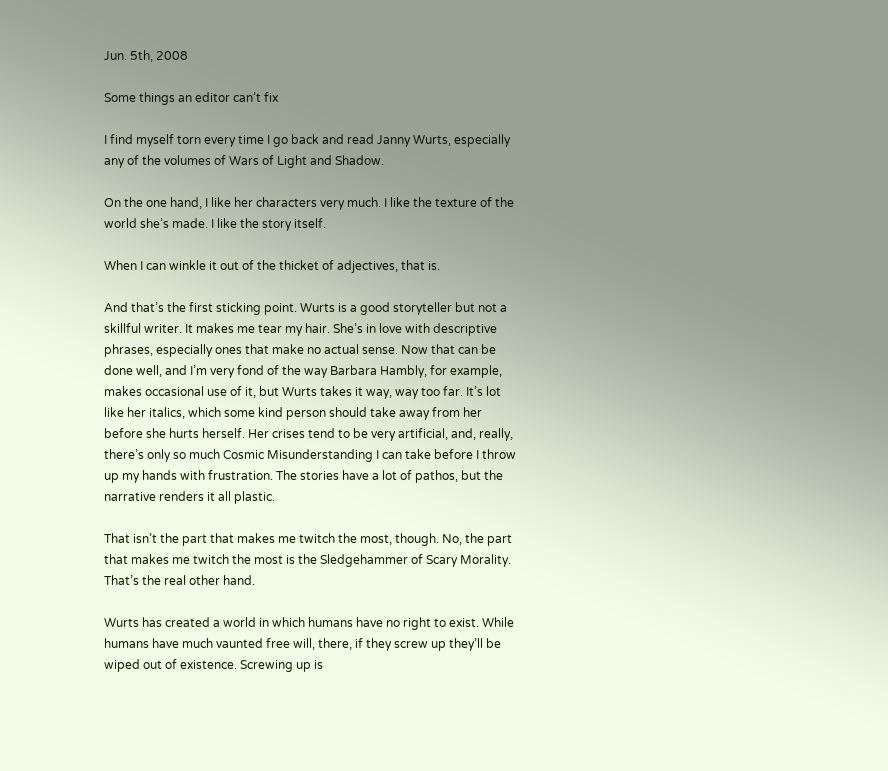Jun. 5th, 2008

Some things an editor can’t fix

I find myself torn every time I go back and read Janny Wurts, especially any of the volumes of Wars of Light and Shadow.

On the one hand, I like her characters very much. I like the texture of the world she’s made. I like the story itself.

When I can winkle it out of the thicket of adjectives, that is.

And that’s the first sticking point. Wurts is a good storyteller but not a skillful writer. It makes me tear my hair. She’s in love with descriptive phrases, especially ones that make no actual sense. Now that can be done well, and I’m very fond of the way Barbara Hambly, for example, makes occasional use of it, but Wurts takes it way, way too far. It’s lot like her italics, which some kind person should take away from her before she hurts herself. Her crises tend to be very artificial, and, really, there’s only so much Cosmic Misunderstanding I can take before I throw up my hands with frustration. The stories have a lot of pathos, but the narrative renders it all plastic.

That isn’t the part that makes me twitch the most, though. No, the part that makes me twitch the most is the Sledgehammer of Scary Morality. That’s the real other hand.

Wurts has created a world in which humans have no right to exist. While humans have much vaunted free will, there, if they screw up they’ll be wiped out of existence. Screwing up is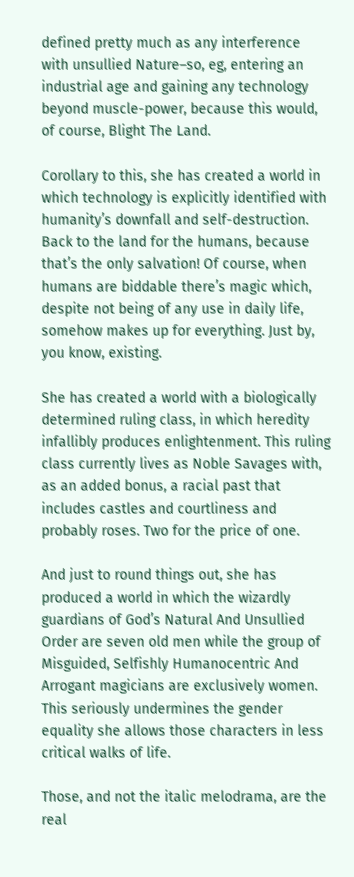defined pretty much as any interference with unsullied Nature–so, eg, entering an industrial age and gaining any technology beyond muscle-power, because this would, of course, Blight The Land.

Corollary to this, she has created a world in which technology is explicitly identified with humanity’s downfall and self-destruction. Back to the land for the humans, because that’s the only salvation! Of course, when humans are biddable there’s magic which, despite not being of any use in daily life, somehow makes up for everything. Just by, you know, existing.

She has created a world with a biologically determined ruling class, in which heredity infallibly produces enlightenment. This ruling class currently lives as Noble Savages with, as an added bonus, a racial past that includes castles and courtliness and probably roses. Two for the price of one.

And just to round things out, she has produced a world in which the wizardly guardians of God’s Natural And Unsullied Order are seven old men while the group of Misguided, Selfishly Humanocentric And Arrogant magicians are exclusively women. This seriously undermines the gender equality she allows those characters in less critical walks of life.

Those, and not the italic melodrama, are the real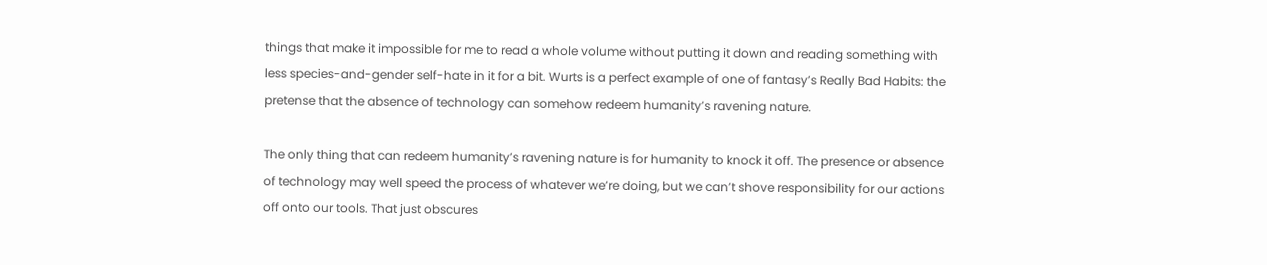things that make it impossible for me to read a whole volume without putting it down and reading something with less species-and-gender self-hate in it for a bit. Wurts is a perfect example of one of fantasy’s Really Bad Habits: the pretense that the absence of technology can somehow redeem humanity’s ravening nature.

The only thing that can redeem humanity’s ravening nature is for humanity to knock it off. The presence or absence of technology may well speed the process of whatever we’re doing, but we can’t shove responsibility for our actions off onto our tools. That just obscures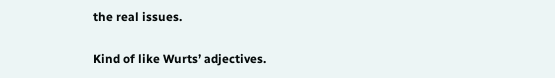the real issues.

Kind of like Wurts’ adjectives.